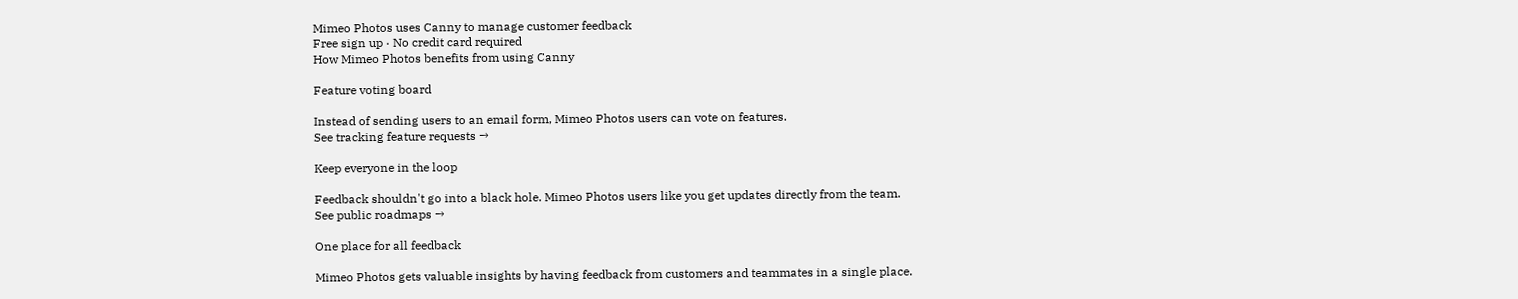Mimeo Photos uses Canny to manage customer feedback
Free sign up · No credit card required
How Mimeo Photos benefits from using Canny

Feature voting board

Instead of sending users to an email form, Mimeo Photos users can vote on features.
See tracking feature requests →

Keep everyone in the loop

Feedback shouldn't go into a black hole. Mimeo Photos users like you get updates directly from the team.
See public roadmaps →

One place for all feedback

Mimeo Photos gets valuable insights by having feedback from customers and teammates in a single place.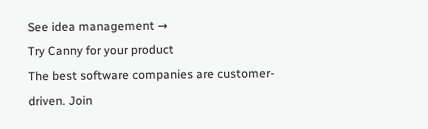See idea management →
Try Canny for your product
The best software companies are customer-driven. Join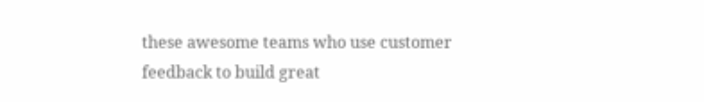these awesome teams who use customer feedback to build great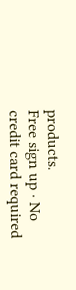products.
Free sign up · No credit card required